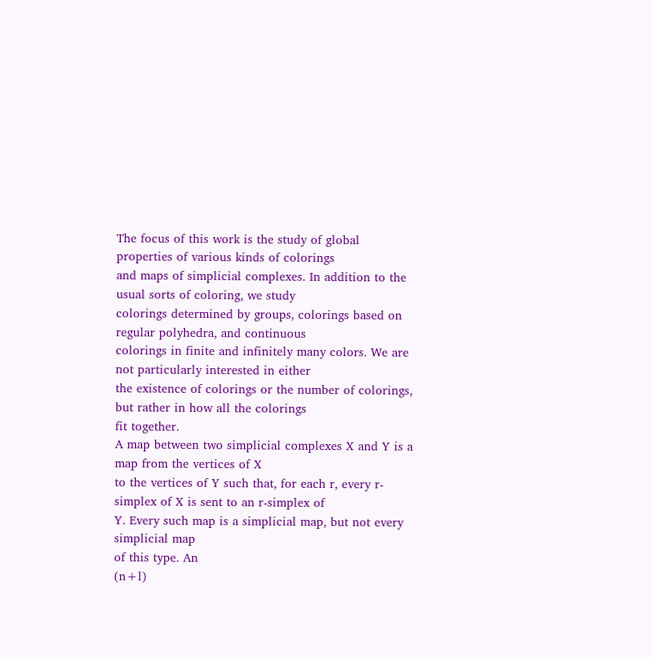The focus of this work is the study of global properties of various kinds of colorings
and maps of simplicial complexes. In addition to the usual sorts of coloring, we study
colorings determined by groups, colorings based on regular polyhedra, and continuous
colorings in finite and infinitely many colors. We are not particularly interested in either
the existence of colorings or the number of colorings, but rather in how all the colorings
fit together.
A map between two simplicial complexes X and Y is a map from the vertices of X
to the vertices of Y such that, for each r, every r-simplex of X is sent to an r-simplex of
Y. Every such map is a simplicial map, but not every simplicial map
of this type. An
(n+l)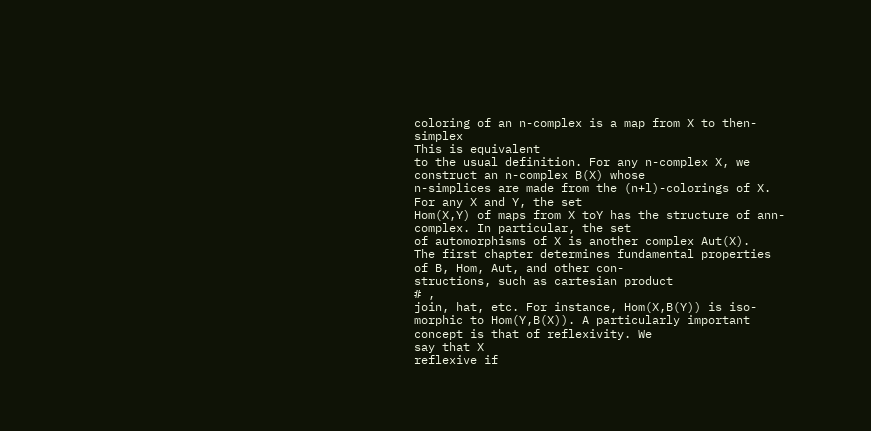coloring of an n-complex is a map from X to then-simplex
This is equivalent
to the usual definition. For any n-complex X, we construct an n-complex B(X) whose
n-simplices are made from the (n+l)-colorings of X. For any X and Y, the set
Hom(X,Y) of maps from X toY has the structure of ann-complex. In particular, the set
of automorphisms of X is another complex Aut(X).
The first chapter determines fundamental properties of B, Hom, Aut, and other con-
structions, such as cartesian product
# ,
join, hat, etc. For instance, Hom(X,B(Y)) is iso-
morphic to Hom(Y,B(X)). A particularly important concept is that of reflexivity. We
say that X
reflexive if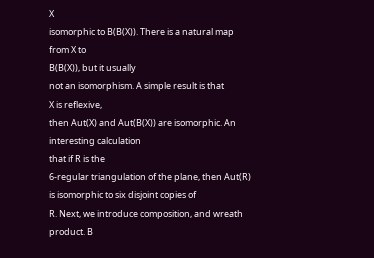X
isomorphic to B(B(X)). There is a natural map from X to
B(B(X)), but it usually
not an isomorphism. A simple result is that
X is reflexive,
then Aut(X) and Aut(B(X)) are isomorphic. An interesting calculation
that if R is the
6-regular triangulation of the plane, then Aut(R) is isomorphic to six disjoint copies of
R. Next, we introduce composition, and wreath product. B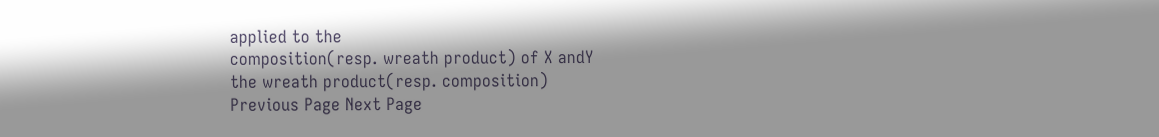applied to the
composition(resp. wreath product) of X andY
the wreath product(resp. composition)
Previous Page Next Page